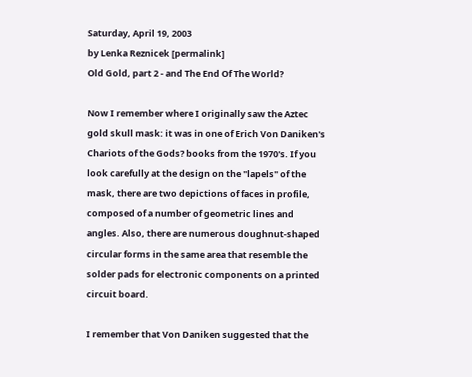Saturday, April 19, 2003
by Lenka Reznicek [permalink]
Old Gold, part 2 - and The End Of The World?

Now I remember where I originally saw the Aztec gold skull mask: it was in one of Erich Von Daniken's Chariots of the Gods? books from the 1970's. If you look carefully at the design on the "lapels" of the mask, there are two depictions of faces in profile, composed of a number of geometric lines and angles. Also, there are numerous doughnut-shaped circular forms in the same area that resemble the solder pads for electronic components on a printed circuit board.

I remember that Von Daniken suggested that the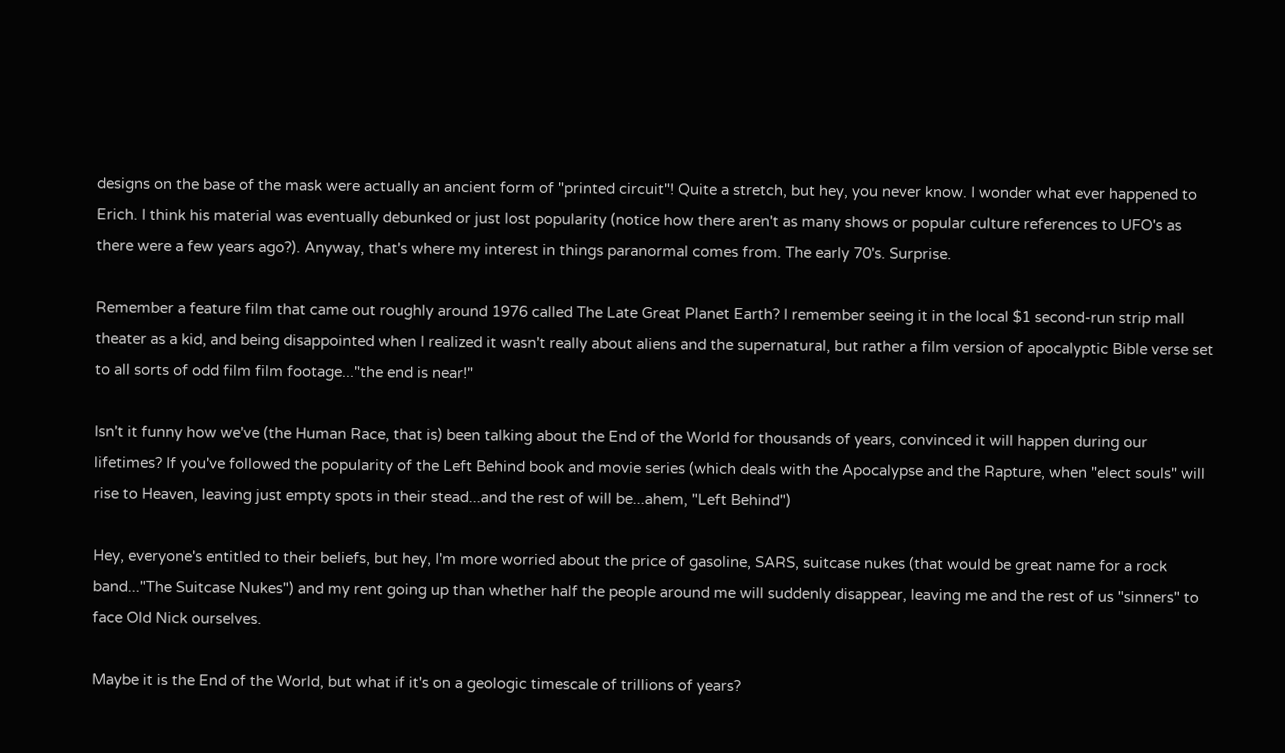designs on the base of the mask were actually an ancient form of "printed circuit"! Quite a stretch, but hey, you never know. I wonder what ever happened to Erich. I think his material was eventually debunked or just lost popularity (notice how there aren't as many shows or popular culture references to UFO's as there were a few years ago?). Anyway, that's where my interest in things paranormal comes from. The early 70's. Surprise.

Remember a feature film that came out roughly around 1976 called The Late Great Planet Earth? I remember seeing it in the local $1 second-run strip mall theater as a kid, and being disappointed when I realized it wasn't really about aliens and the supernatural, but rather a film version of apocalyptic Bible verse set to all sorts of odd film film footage..."the end is near!"

Isn't it funny how we've (the Human Race, that is) been talking about the End of the World for thousands of years, convinced it will happen during our lifetimes? If you've followed the popularity of the Left Behind book and movie series (which deals with the Apocalypse and the Rapture, when "elect souls" will rise to Heaven, leaving just empty spots in their stead...and the rest of will be...ahem, "Left Behind")

Hey, everyone's entitled to their beliefs, but hey, I'm more worried about the price of gasoline, SARS, suitcase nukes (that would be great name for a rock band..."The Suitcase Nukes") and my rent going up than whether half the people around me will suddenly disappear, leaving me and the rest of us "sinners" to face Old Nick ourselves.

Maybe it is the End of the World, but what if it's on a geologic timescale of trillions of years?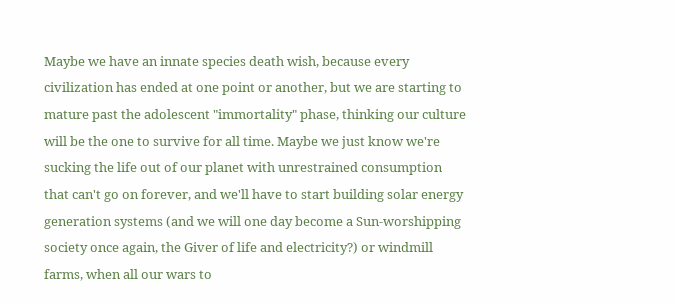Maybe we have an innate species death wish, because every civilization has ended at one point or another, but we are starting to mature past the adolescent "immortality" phase, thinking our culture will be the one to survive for all time. Maybe we just know we're sucking the life out of our planet with unrestrained consumption that can't go on forever, and we'll have to start building solar energy generation systems (and we will one day become a Sun-worshipping society once again, the Giver of life and electricity?) or windmill farms, when all our wars to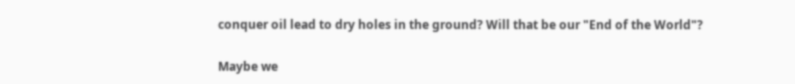conquer oil lead to dry holes in the ground? Will that be our "End of the World"?

Maybe we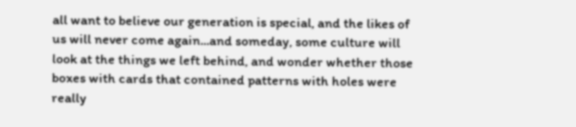all want to believe our generation is special, and the likes of us will never come again...and someday, some culture will look at the things we left behind, and wonder whether those boxes with cards that contained patterns with holes were really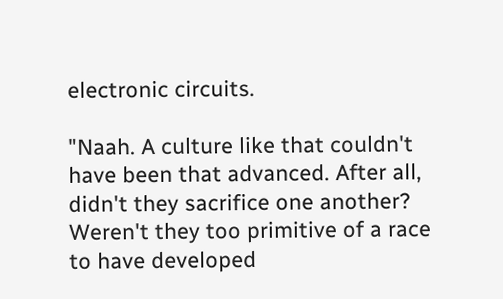electronic circuits.

"Naah. A culture like that couldn't have been that advanced. After all, didn't they sacrifice one another? Weren't they too primitive of a race to have developed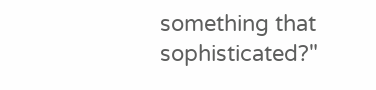something that sophisticated?"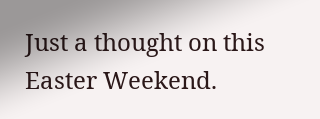Just a thought on this Easter Weekend.